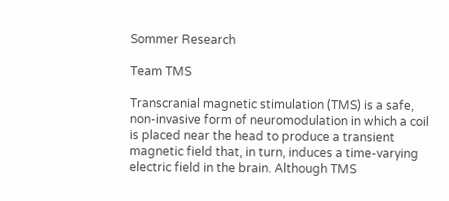Sommer Research

Team TMS

Transcranial magnetic stimulation (TMS) is a safe, non-invasive form of neuromodulation in which a coil is placed near the head to produce a transient magnetic field that, in turn, induces a time-varying electric field in the brain. Although TMS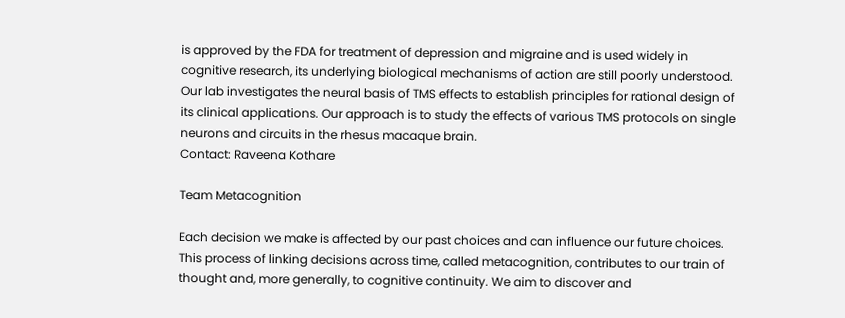is approved by the FDA for treatment of depression and migraine and is used widely in cognitive research, its underlying biological mechanisms of action are still poorly understood. Our lab investigates the neural basis of TMS effects to establish principles for rational design of its clinical applications. Our approach is to study the effects of various TMS protocols on single neurons and circuits in the rhesus macaque brain.
Contact: Raveena Kothare

Team Metacognition

Each decision we make is affected by our past choices and can influence our future choices. This process of linking decisions across time, called metacognition, contributes to our train of thought and, more generally, to cognitive continuity. We aim to discover and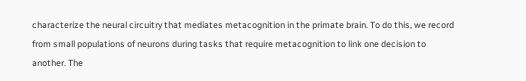characterize the neural circuitry that mediates metacognition in the primate brain. To do this, we record from small populations of neurons during tasks that require metacognition to link one decision to another. The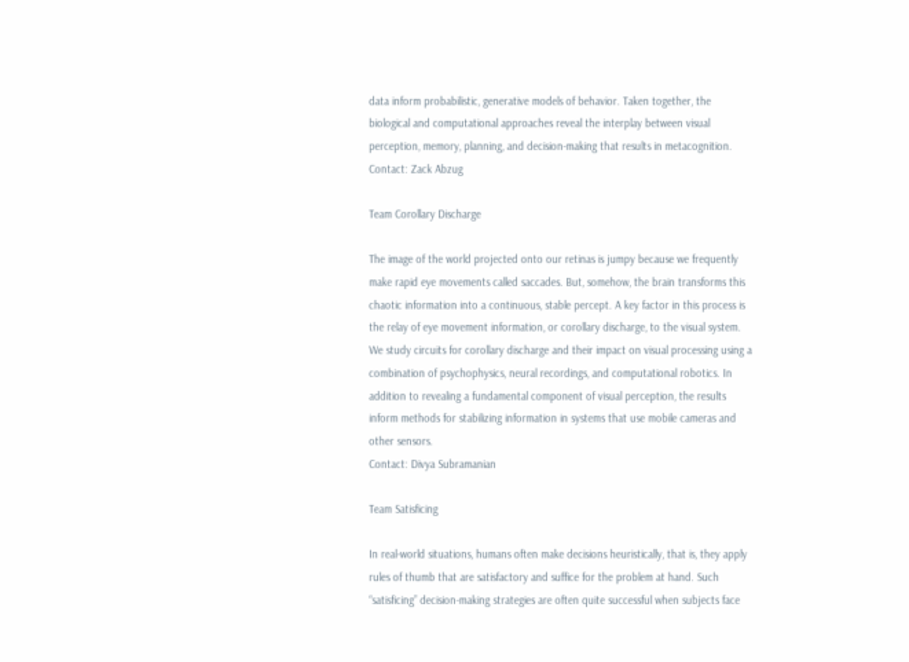data inform probabilistic, generative models of behavior. Taken together, the biological and computational approaches reveal the interplay between visual perception, memory, planning, and decision-making that results in metacognition.
Contact: Zack Abzug

Team Corollary Discharge

The image of the world projected onto our retinas is jumpy because we frequently make rapid eye movements called saccades. But, somehow, the brain transforms this chaotic information into a continuous, stable percept. A key factor in this process is the relay of eye movement information, or corollary discharge, to the visual system. We study circuits for corollary discharge and their impact on visual processing using a combination of psychophysics, neural recordings, and computational robotics. In addition to revealing a fundamental component of visual perception, the results inform methods for stabilizing information in systems that use mobile cameras and other sensors.
Contact: Divya Subramanian

Team Satisficing

In real-world situations, humans often make decisions heuristically, that is, they apply rules of thumb that are satisfactory and suffice for the problem at hand. Such “satisficing” decision-making strategies are often quite successful when subjects face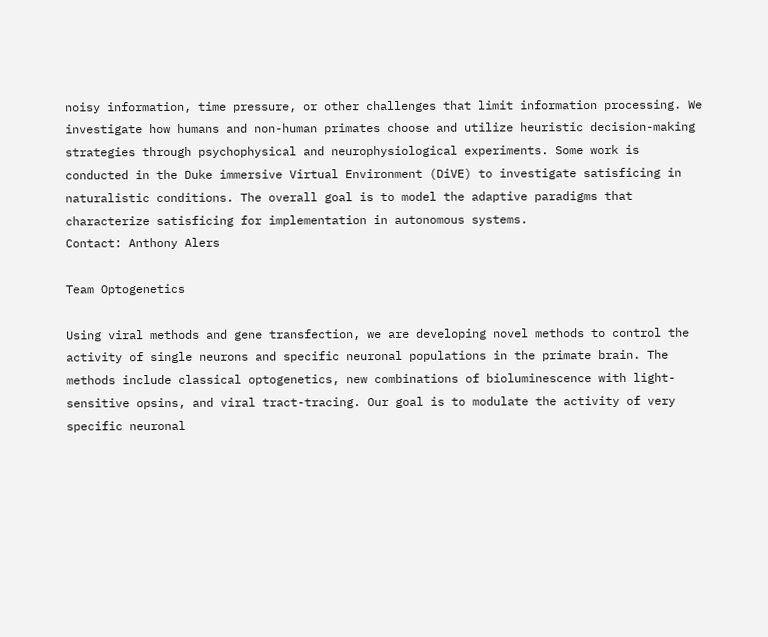noisy information, time pressure, or other challenges that limit information processing. We investigate how humans and non-human primates choose and utilize heuristic decision-making strategies through psychophysical and neurophysiological experiments. Some work is conducted in the Duke immersive Virtual Environment (DiVE) to investigate satisficing in naturalistic conditions. The overall goal is to model the adaptive paradigms that characterize satisficing for implementation in autonomous systems.
Contact: Anthony Alers

Team Optogenetics

Using viral methods and gene transfection, we are developing novel methods to control the activity of single neurons and specific neuronal populations in the primate brain. The methods include classical optogenetics, new combinations of bioluminescence with light-sensitive opsins, and viral tract-tracing. Our goal is to modulate the activity of very specific neuronal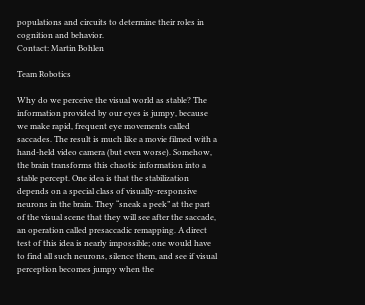populations and circuits to determine their roles in cognition and behavior.
Contact: Martin Bohlen

Team Robotics

Why do we perceive the visual world as stable? The information provided by our eyes is jumpy, because we make rapid, frequent eye movements called saccades. The result is much like a movie filmed with a hand-held video camera (but even worse). Somehow, the brain transforms this chaotic information into a stable percept. One idea is that the stabilization depends on a special class of visually-responsive neurons in the brain. They “sneak a peek” at the part of the visual scene that they will see after the saccade, an operation called presaccadic remapping. A direct test of this idea is nearly impossible; one would have to find all such neurons, silence them, and see if visual perception becomes jumpy when the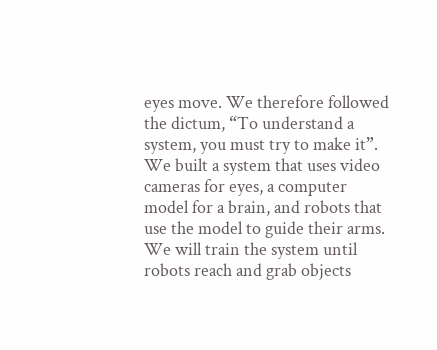eyes move. We therefore followed the dictum, “To understand a system, you must try to make it”. We built a system that uses video cameras for eyes, a computer model for a brain, and robots that use the model to guide their arms. We will train the system until robots reach and grab objects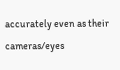accurately even as their cameras/eyes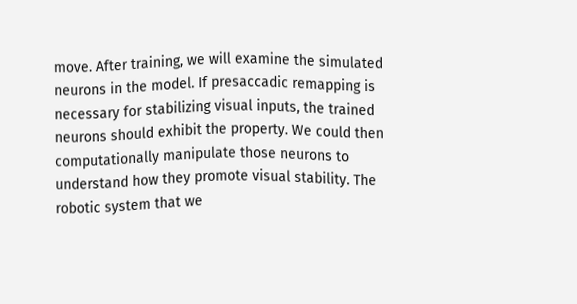move. After training, we will examine the simulated neurons in the model. If presaccadic remapping is necessary for stabilizing visual inputs, the trained neurons should exhibit the property. We could then computationally manipulate those neurons to understand how they promote visual stability. The robotic system that we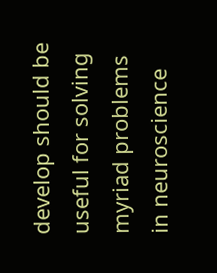develop should be useful for solving myriad problems in neuroscience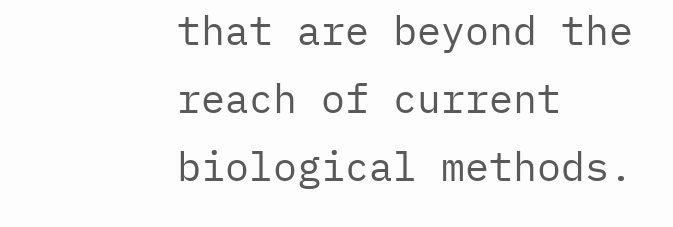that are beyond the reach of current biological methods.